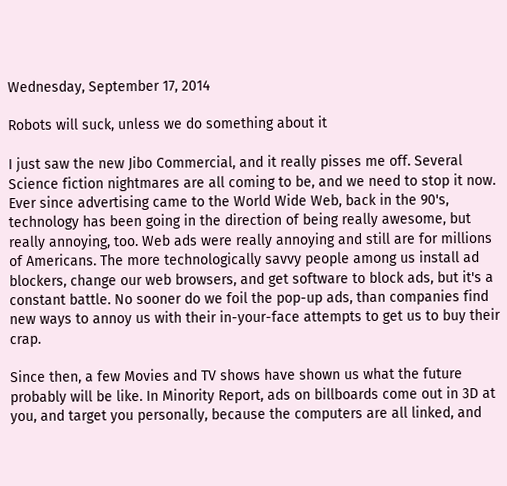Wednesday, September 17, 2014

Robots will suck, unless we do something about it

I just saw the new Jibo Commercial, and it really pisses me off. Several Science fiction nightmares are all coming to be, and we need to stop it now. Ever since advertising came to the World Wide Web, back in the 90's, technology has been going in the direction of being really awesome, but really annoying, too. Web ads were really annoying and still are for millions of Americans. The more technologically savvy people among us install ad blockers, change our web browsers, and get software to block ads, but it's a constant battle. No sooner do we foil the pop-up ads, than companies find new ways to annoy us with their in-your-face attempts to get us to buy their crap.

Since then, a few Movies and TV shows have shown us what the future probably will be like. In Minority Report, ads on billboards come out in 3D at you, and target you personally, because the computers are all linked, and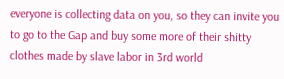everyone is collecting data on you, so they can invite you to go to the Gap and buy some more of their shitty clothes made by slave labor in 3rd world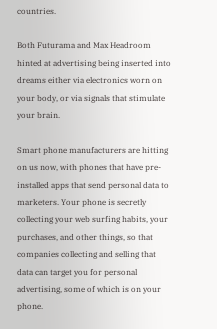countries.

Both Futurama and Max Headroom hinted at advertising being inserted into dreams either via electronics worn on your body, or via signals that stimulate your brain.

Smart phone manufacturers are hitting on us now, with phones that have pre-installed apps that send personal data to marketers. Your phone is secretly collecting your web surfing habits, your purchases, and other things, so that companies collecting and selling that data can target you for personal advertising, some of which is on your phone.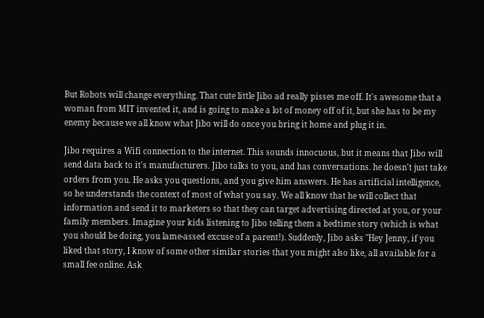But Robots will change everything. That cute little Jibo ad really pisses me off. It's awesome that a woman from MIT invented it, and is going to make a lot of money off of it, but she has to be my enemy because we all know what Jibo will do once you bring it home and plug it in.

Jibo requires a Wifi connection to the internet. This sounds innocuous, but it means that Jibo will send data back to it's manufacturers. Jibo talks to you, and has conversations. he doesn't just take orders from you. He asks you questions, and you give him answers. He has artificial intelligence, so he understands the context of most of what you say. We all know that he will collect that information and send it to marketers so that they can target advertising directed at you, or your family members. Imagine your kids listening to Jibo telling them a bedtime story (which is what you should be doing, you lame-assed excuse of a parent!). Suddenly, Jibo asks "Hey Jenny, if you liked that story, I know of some other similar stories that you might also like, all available for a small fee online. Ask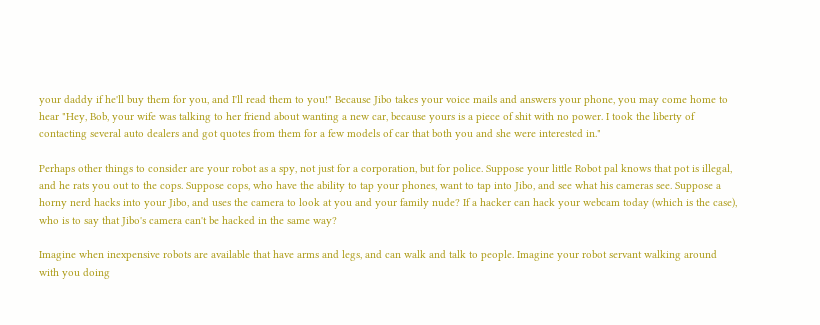your daddy if he'll buy them for you, and I'll read them to you!" Because Jibo takes your voice mails and answers your phone, you may come home to hear "Hey, Bob, your wife was talking to her friend about wanting a new car, because yours is a piece of shit with no power. I took the liberty of contacting several auto dealers and got quotes from them for a few models of car that both you and she were interested in."

Perhaps other things to consider are your robot as a spy, not just for a corporation, but for police. Suppose your little Robot pal knows that pot is illegal, and he rats you out to the cops. Suppose cops, who have the ability to tap your phones, want to tap into Jibo, and see what his cameras see. Suppose a horny nerd hacks into your Jibo, and uses the camera to look at you and your family nude? If a hacker can hack your webcam today (which is the case), who is to say that Jibo's camera can't be hacked in the same way?

Imagine when inexpensive robots are available that have arms and legs, and can walk and talk to people. Imagine your robot servant walking around with you doing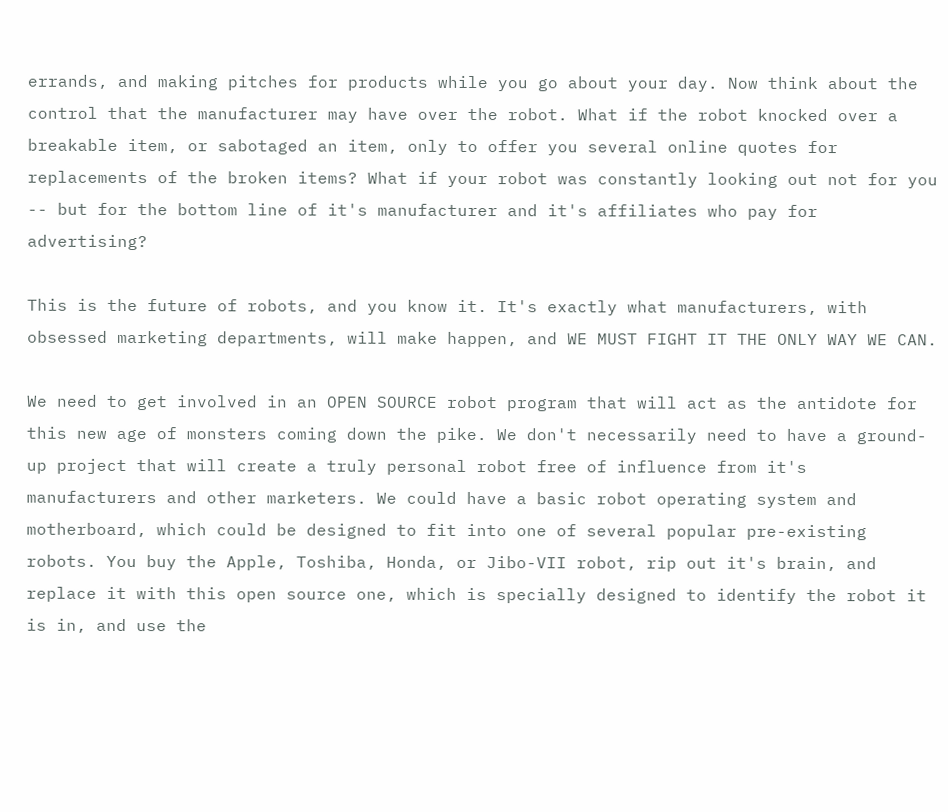errands, and making pitches for products while you go about your day. Now think about the control that the manufacturer may have over the robot. What if the robot knocked over a breakable item, or sabotaged an item, only to offer you several online quotes for replacements of the broken items? What if your robot was constantly looking out not for you -- but for the bottom line of it's manufacturer and it's affiliates who pay for advertising?

This is the future of robots, and you know it. It's exactly what manufacturers, with obsessed marketing departments, will make happen, and WE MUST FIGHT IT THE ONLY WAY WE CAN.

We need to get involved in an OPEN SOURCE robot program that will act as the antidote for this new age of monsters coming down the pike. We don't necessarily need to have a ground-up project that will create a truly personal robot free of influence from it's manufacturers and other marketers. We could have a basic robot operating system and motherboard, which could be designed to fit into one of several popular pre-existing robots. You buy the Apple, Toshiba, Honda, or Jibo-VII robot, rip out it's brain, and replace it with this open source one, which is specially designed to identify the robot it is in, and use the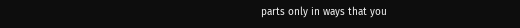parts only in ways that you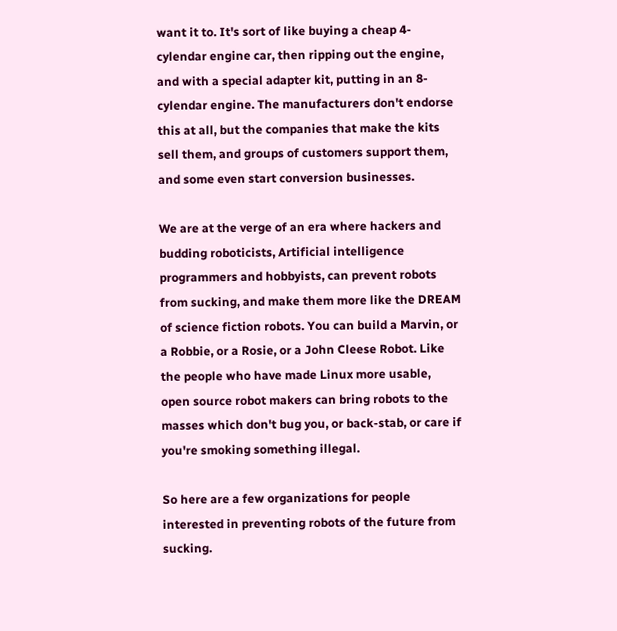want it to. It's sort of like buying a cheap 4-cylendar engine car, then ripping out the engine, and with a special adapter kit, putting in an 8-cylendar engine. The manufacturers don't endorse this at all, but the companies that make the kits sell them, and groups of customers support them, and some even start conversion businesses.

We are at the verge of an era where hackers and budding roboticists, Artificial intelligence programmers and hobbyists, can prevent robots from sucking, and make them more like the DREAM of science fiction robots. You can build a Marvin, or a Robbie, or a Rosie, or a John Cleese Robot. Like the people who have made Linux more usable, open source robot makers can bring robots to the masses which don't bug you, or back-stab, or care if you're smoking something illegal.

So here are a few organizations for people interested in preventing robots of the future from sucking.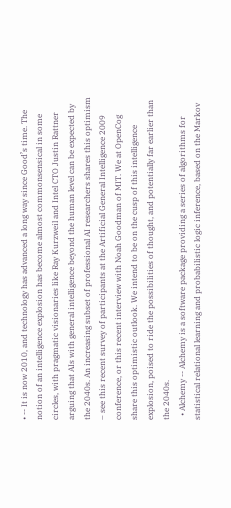• -- It is now 2010, and technology has advanced a long way since Good’s time. The notion of an intelligence explosion has become almost commonsensical in some circles, with pragmatic visionaries like Ray Kurzweil and Intel CTO Justin Rattner arguing that AIs with general intelligence beyond the human level can be expected by the 2040s. An increasing subset of professional AI researchers shares this optimism – see this recent survey of participants at the Artificial General Intelligence 2009 conference, or this recent interview with Noah Goodman of MIT. We at OpenCog share this optimistic outlook. We intend to be on the cusp of this intelligence explosion, poised to ride the possibilities of thought, and potentially far earlier than the 2040s.
  • Alchemy -- Alchemy is a software package providing a series of algorithms for statistical relational learning and probabilistic logic inference, based on the Markov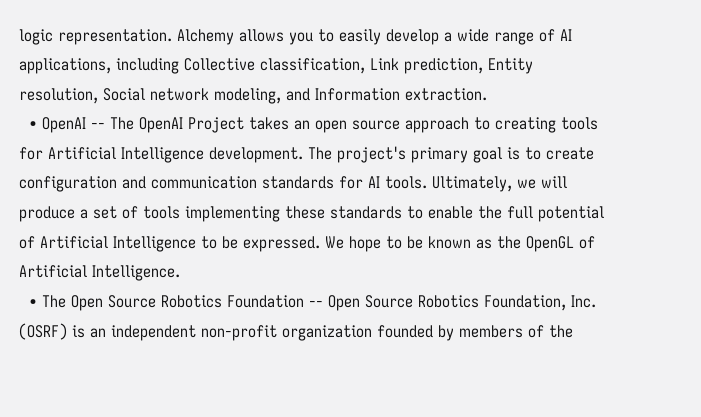logic representation. Alchemy allows you to easily develop a wide range of AI applications, including Collective classification, Link prediction, Entity resolution, Social network modeling, and Information extraction.
  • OpenAI -- The OpenAI Project takes an open source approach to creating tools for Artificial Intelligence development. The project's primary goal is to create configuration and communication standards for AI tools. Ultimately, we will produce a set of tools implementing these standards to enable the full potential of Artificial Intelligence to be expressed. We hope to be known as the OpenGL of Artificial Intelligence.
  • The Open Source Robotics Foundation -- Open Source Robotics Foundation, Inc. (OSRF) is an independent non-profit organization founded by members of the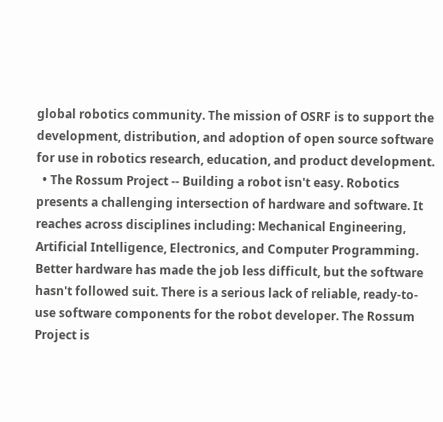global robotics community. The mission of OSRF is to support the development, distribution, and adoption of open source software for use in robotics research, education, and product development.
  • The Rossum Project -- Building a robot isn't easy. Robotics presents a challenging intersection of hardware and software. It reaches across disciplines including: Mechanical Engineering, Artificial Intelligence, Electronics, and Computer Programming. Better hardware has made the job less difficult, but the software hasn't followed suit. There is a serious lack of reliable, ready-to-use software components for the robot developer. The Rossum Project is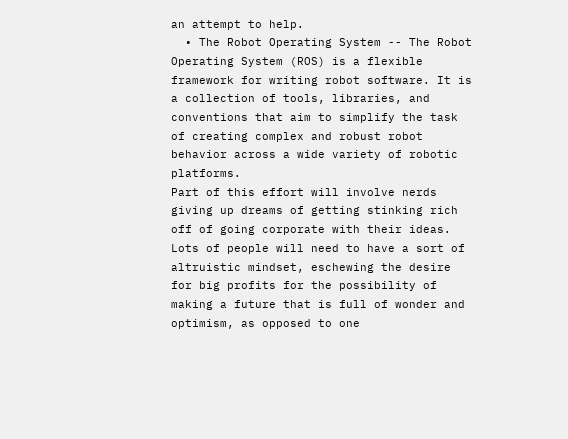an attempt to help.
  • The Robot Operating System -- The Robot Operating System (ROS) is a flexible framework for writing robot software. It is a collection of tools, libraries, and conventions that aim to simplify the task of creating complex and robust robot behavior across a wide variety of robotic platforms.
Part of this effort will involve nerds giving up dreams of getting stinking rich off of going corporate with their ideas. Lots of people will need to have a sort of altruistic mindset, eschewing the desire for big profits for the possibility of making a future that is full of wonder and optimism, as opposed to one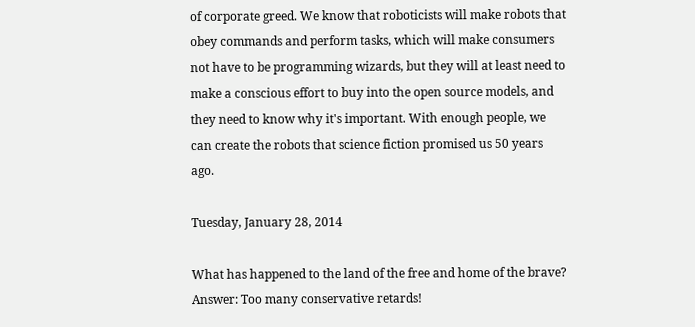of corporate greed. We know that roboticists will make robots that obey commands and perform tasks, which will make consumers not have to be programming wizards, but they will at least need to make a conscious effort to buy into the open source models, and they need to know why it's important. With enough people, we can create the robots that science fiction promised us 50 years ago.

Tuesday, January 28, 2014

What has happened to the land of the free and home of the brave? Answer: Too many conservative retards!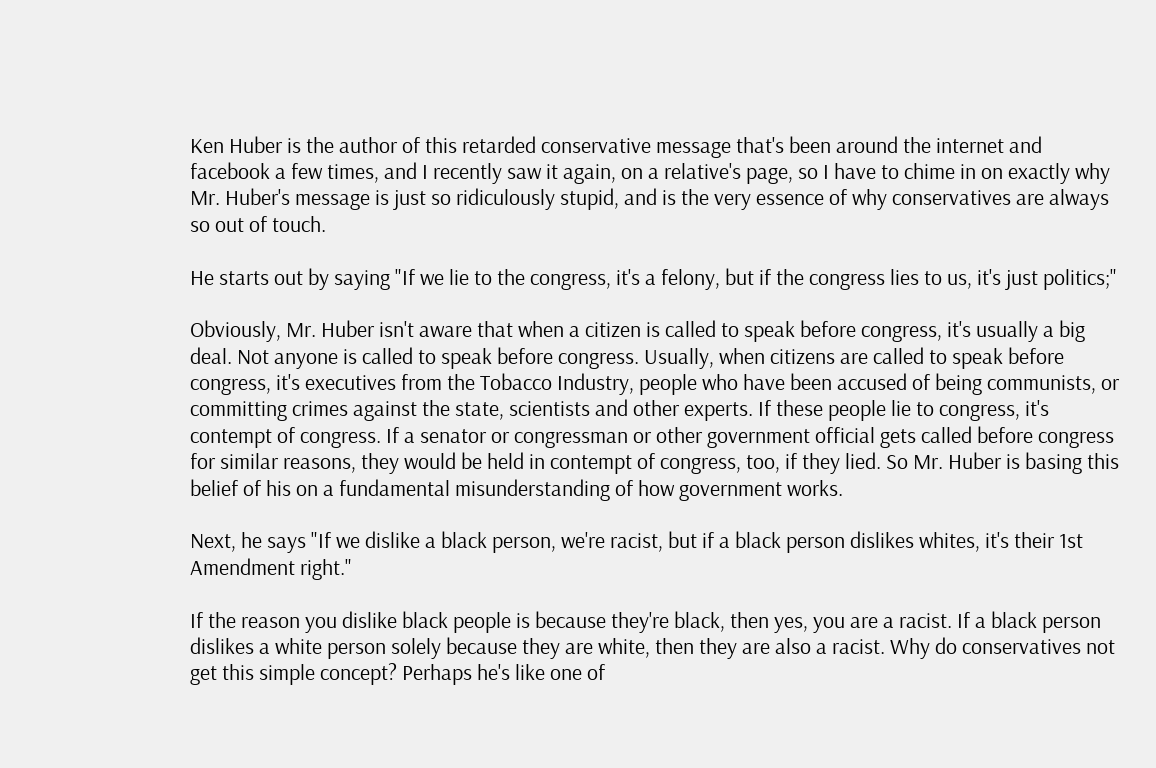Ken Huber is the author of this retarded conservative message that's been around the internet and facebook a few times, and I recently saw it again, on a relative's page, so I have to chime in on exactly why Mr. Huber's message is just so ridiculously stupid, and is the very essence of why conservatives are always so out of touch.

He starts out by saying "If we lie to the congress, it's a felony, but if the congress lies to us, it's just politics;"

Obviously, Mr. Huber isn't aware that when a citizen is called to speak before congress, it's usually a big deal. Not anyone is called to speak before congress. Usually, when citizens are called to speak before congress, it's executives from the Tobacco Industry, people who have been accused of being communists, or committing crimes against the state, scientists and other experts. If these people lie to congress, it's contempt of congress. If a senator or congressman or other government official gets called before congress for similar reasons, they would be held in contempt of congress, too, if they lied. So Mr. Huber is basing this belief of his on a fundamental misunderstanding of how government works.

Next, he says "If we dislike a black person, we're racist, but if a black person dislikes whites, it's their 1st Amendment right."

If the reason you dislike black people is because they're black, then yes, you are a racist. If a black person dislikes a white person solely because they are white, then they are also a racist. Why do conservatives not get this simple concept? Perhaps he's like one of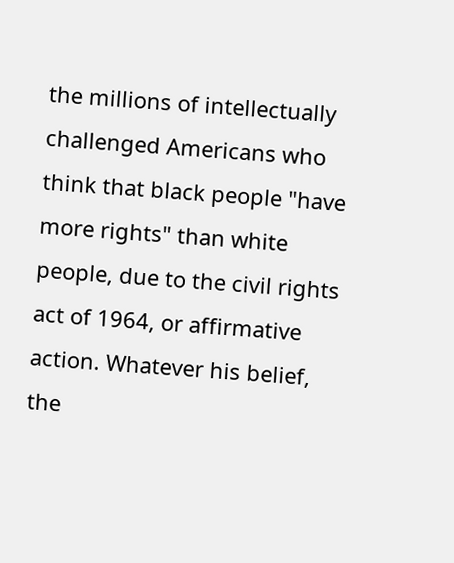the millions of intellectually challenged Americans who think that black people "have more rights" than white people, due to the civil rights act of 1964, or affirmative action. Whatever his belief, the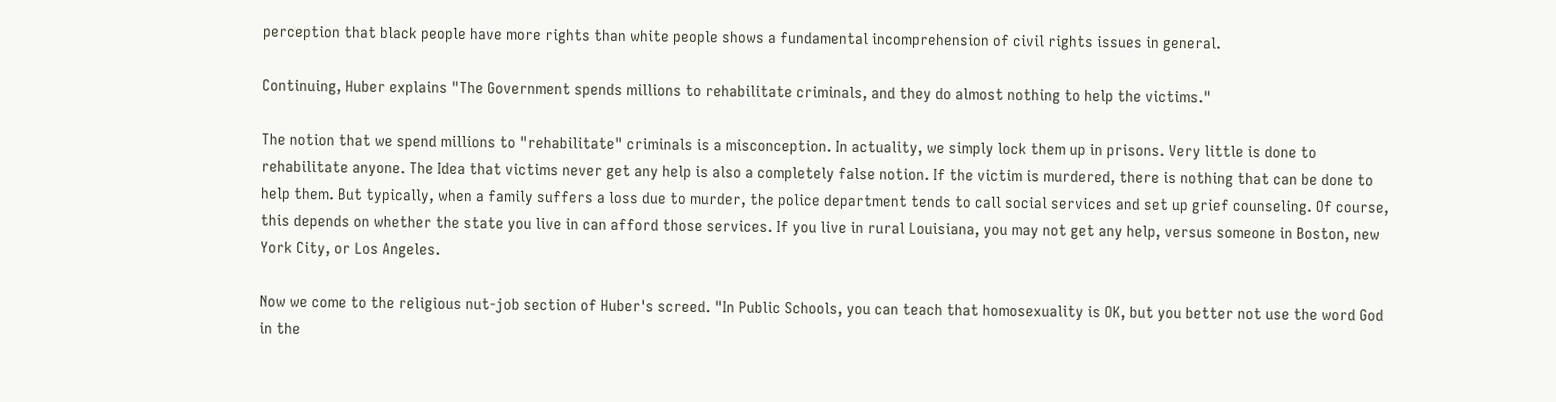perception that black people have more rights than white people shows a fundamental incomprehension of civil rights issues in general.

Continuing, Huber explains "The Government spends millions to rehabilitate criminals, and they do almost nothing to help the victims."

The notion that we spend millions to "rehabilitate" criminals is a misconception. In actuality, we simply lock them up in prisons. Very little is done to rehabilitate anyone. The Idea that victims never get any help is also a completely false notion. If the victim is murdered, there is nothing that can be done to help them. But typically, when a family suffers a loss due to murder, the police department tends to call social services and set up grief counseling. Of course, this depends on whether the state you live in can afford those services. If you live in rural Louisiana, you may not get any help, versus someone in Boston, new York City, or Los Angeles.

Now we come to the religious nut-job section of Huber's screed. "In Public Schools, you can teach that homosexuality is OK, but you better not use the word God in the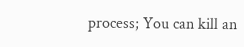process; You can kill an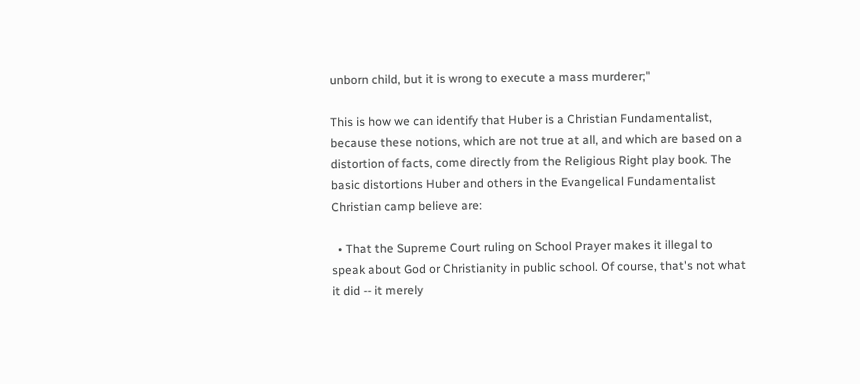unborn child, but it is wrong to execute a mass murderer;"

This is how we can identify that Huber is a Christian Fundamentalist, because these notions, which are not true at all, and which are based on a distortion of facts, come directly from the Religious Right play book. The basic distortions Huber and others in the Evangelical Fundamentalist Christian camp believe are:

  • That the Supreme Court ruling on School Prayer makes it illegal to speak about God or Christianity in public school. Of course, that's not what it did -- it merely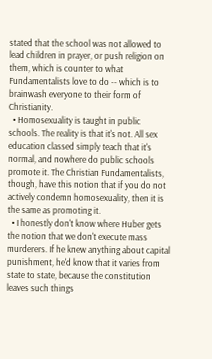stated that the school was not allowed to lead children in prayer, or push religion on them, which is counter to what Fundamentalists love to do -- which is to brainwash everyone to their form of Christianity.
  • Homosexuality is taught in public schools. The reality is that it's not. All sex education classed simply teach that it's normal, and nowhere do public schools promote it. The Christian Fundamentalists, though, have this notion that if you do not actively condemn homosexuality, then it is the same as promoting it.
  • I honestly don't know where Huber gets the notion that we don't execute mass murderers. If he knew anything about capital punishment, he'd know that it varies from state to state, because the constitution leaves such things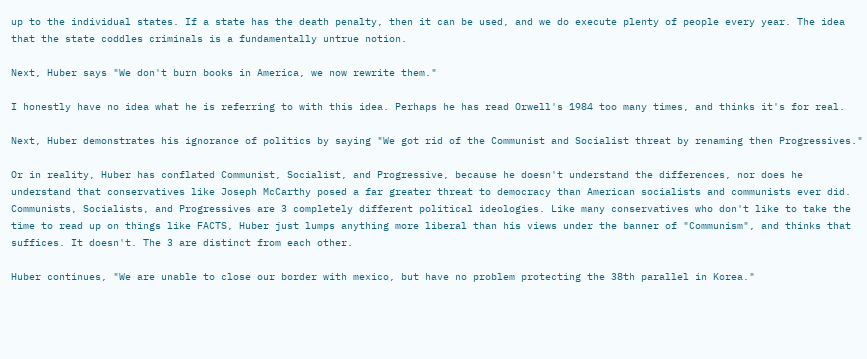up to the individual states. If a state has the death penalty, then it can be used, and we do execute plenty of people every year. The idea that the state coddles criminals is a fundamentally untrue notion.

Next, Huber says "We don't burn books in America, we now rewrite them."

I honestly have no idea what he is referring to with this idea. Perhaps he has read Orwell's 1984 too many times, and thinks it's for real.

Next, Huber demonstrates his ignorance of politics by saying "We got rid of the Communist and Socialist threat by renaming then Progressives."

Or in reality, Huber has conflated Communist, Socialist, and Progressive, because he doesn't understand the differences, nor does he understand that conservatives like Joseph McCarthy posed a far greater threat to democracy than American socialists and communists ever did. Communists, Socialists, and Progressives are 3 completely different political ideologies. Like many conservatives who don't like to take the time to read up on things like FACTS, Huber just lumps anything more liberal than his views under the banner of "Communism", and thinks that suffices. It doesn't. The 3 are distinct from each other.

Huber continues, "We are unable to close our border with mexico, but have no problem protecting the 38th parallel in Korea."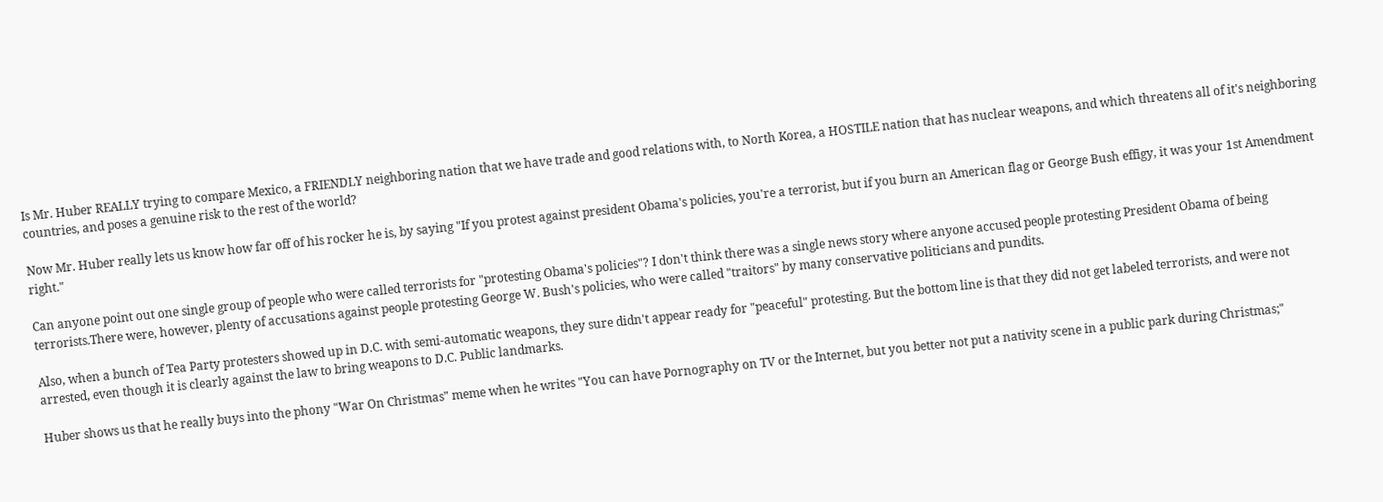Is Mr. Huber REALLY trying to compare Mexico, a FRIENDLY neighboring nation that we have trade and good relations with, to North Korea, a HOSTILE nation that has nuclear weapons, and which threatens all of it's neighboring countries, and poses a genuine risk to the rest of the world?

Now Mr. Huber really lets us know how far off of his rocker he is, by saying "If you protest against president Obama's policies, you're a terrorist, but if you burn an American flag or George Bush effigy, it was your 1st Amendment right."

Can anyone point out one single group of people who were called terrorists for "protesting Obama's policies"? I don't think there was a single news story where anyone accused people protesting President Obama of being terrorists.There were, however, plenty of accusations against people protesting George W. Bush's policies, who were called "traitors" by many conservative politicians and pundits.

Also, when a bunch of Tea Party protesters showed up in D.C. with semi-automatic weapons, they sure didn't appear ready for "peaceful" protesting. But the bottom line is that they did not get labeled terrorists, and were not arrested, even though it is clearly against the law to bring weapons to D.C. Public landmarks.

Huber shows us that he really buys into the phony "War On Christmas" meme when he writes "You can have Pornography on TV or the Internet, but you better not put a nativity scene in a public park during Christmas;"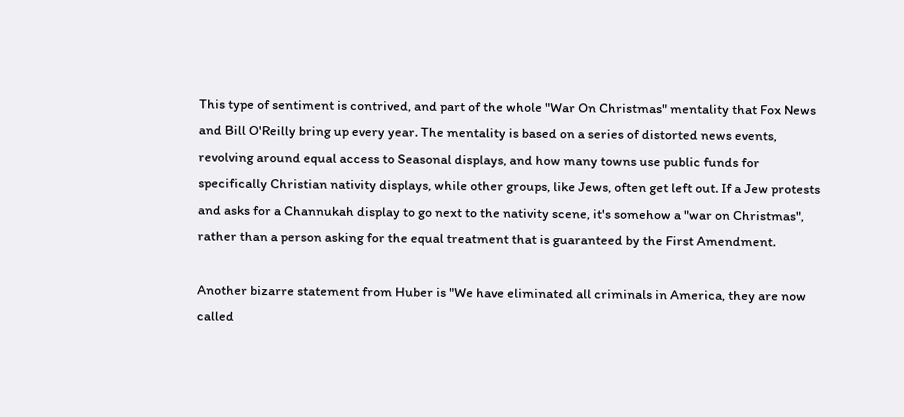This type of sentiment is contrived, and part of the whole "War On Christmas" mentality that Fox News and Bill O'Reilly bring up every year. The mentality is based on a series of distorted news events, revolving around equal access to Seasonal displays, and how many towns use public funds for specifically Christian nativity displays, while other groups, like Jews, often get left out. If a Jew protests and asks for a Channukah display to go next to the nativity scene, it's somehow a "war on Christmas", rather than a person asking for the equal treatment that is guaranteed by the First Amendment.

Another bizarre statement from Huber is "We have eliminated all criminals in America, they are now called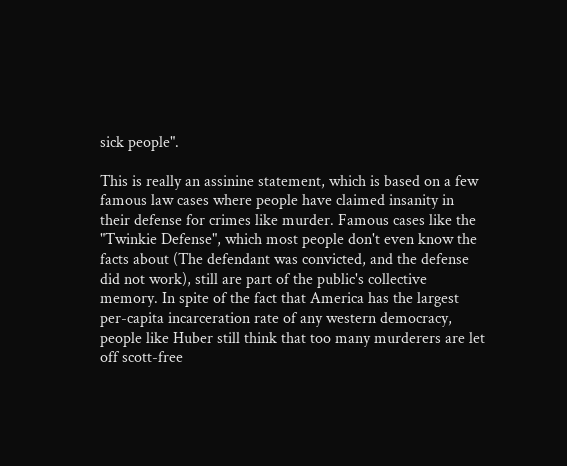sick people".

This is really an assinine statement, which is based on a few famous law cases where people have claimed insanity in their defense for crimes like murder. Famous cases like the "Twinkie Defense", which most people don't even know the facts about (The defendant was convicted, and the defense did not work), still are part of the public's collective memory. In spite of the fact that America has the largest per-capita incarceration rate of any western democracy, people like Huber still think that too many murderers are let off scott-free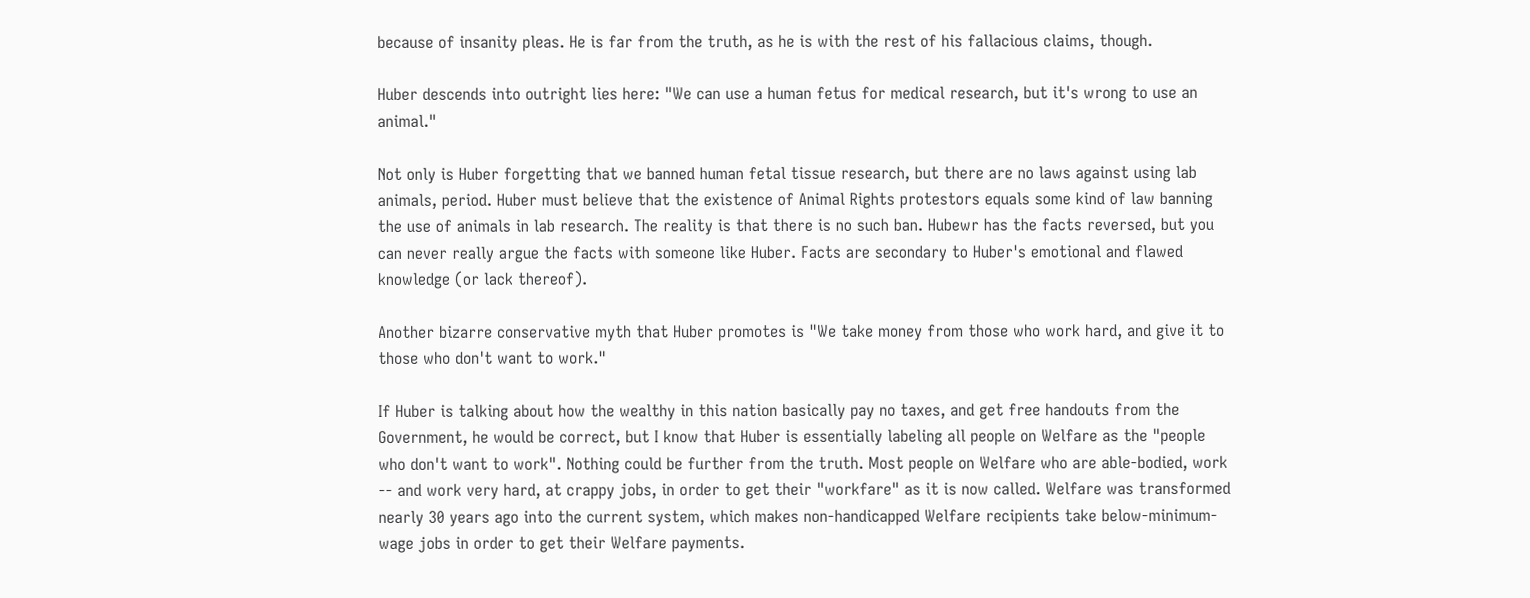because of insanity pleas. He is far from the truth, as he is with the rest of his fallacious claims, though.

Huber descends into outright lies here: "We can use a human fetus for medical research, but it's wrong to use an animal."

Not only is Huber forgetting that we banned human fetal tissue research, but there are no laws against using lab animals, period. Huber must believe that the existence of Animal Rights protestors equals some kind of law banning the use of animals in lab research. The reality is that there is no such ban. Hubewr has the facts reversed, but you can never really argue the facts with someone like Huber. Facts are secondary to Huber's emotional and flawed knowledge (or lack thereof).

Another bizarre conservative myth that Huber promotes is "We take money from those who work hard, and give it to those who don't want to work."

If Huber is talking about how the wealthy in this nation basically pay no taxes, and get free handouts from the Government, he would be correct, but I know that Huber is essentially labeling all people on Welfare as the "people who don't want to work". Nothing could be further from the truth. Most people on Welfare who are able-bodied, work -- and work very hard, at crappy jobs, in order to get their "workfare" as it is now called. Welfare was transformed nearly 30 years ago into the current system, which makes non-handicapped Welfare recipients take below-minimum-wage jobs in order to get their Welfare payments.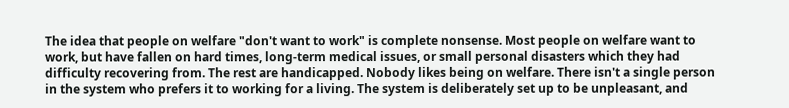The idea that people on welfare "don't want to work" is complete nonsense. Most people on welfare want to work, but have fallen on hard times, long-term medical issues, or small personal disasters which they had difficulty recovering from. The rest are handicapped. Nobody likes being on welfare. There isn't a single person in the system who prefers it to working for a living. The system is deliberately set up to be unpleasant, and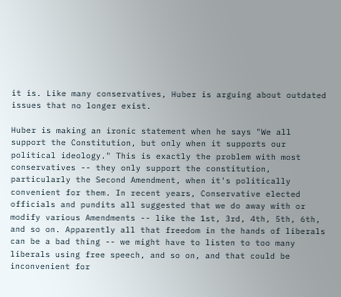it is. Like many conservatives, Huber is arguing about outdated issues that no longer exist.

Huber is making an ironic statement when he says "We all support the Constitution, but only when it supports our political ideology." This is exactly the problem with most conservatives -- they only support the constitution, particularly the Second Amendment, when it's politically convenient for them. In recent years, Conservative elected officials and pundits all suggested that we do away with or modify various Amendments -- like the 1st, 3rd, 4th, 5th, 6th, and so on. Apparently all that freedom in the hands of liberals can be a bad thing -- we might have to listen to too many liberals using free speech, and so on, and that could be inconvenient for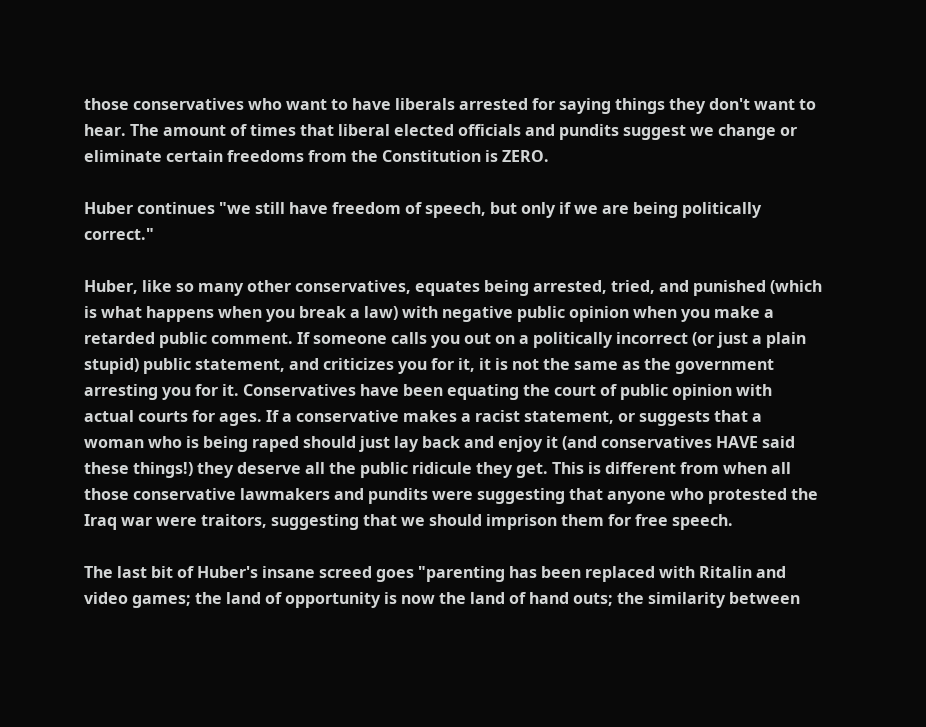those conservatives who want to have liberals arrested for saying things they don't want to hear. The amount of times that liberal elected officials and pundits suggest we change or eliminate certain freedoms from the Constitution is ZERO.

Huber continues "we still have freedom of speech, but only if we are being politically correct."

Huber, like so many other conservatives, equates being arrested, tried, and punished (which is what happens when you break a law) with negative public opinion when you make a retarded public comment. If someone calls you out on a politically incorrect (or just a plain stupid) public statement, and criticizes you for it, it is not the same as the government arresting you for it. Conservatives have been equating the court of public opinion with actual courts for ages. If a conservative makes a racist statement, or suggests that a woman who is being raped should just lay back and enjoy it (and conservatives HAVE said these things!) they deserve all the public ridicule they get. This is different from when all those conservative lawmakers and pundits were suggesting that anyone who protested the Iraq war were traitors, suggesting that we should imprison them for free speech.

The last bit of Huber's insane screed goes "parenting has been replaced with Ritalin and video games; the land of opportunity is now the land of hand outs; the similarity between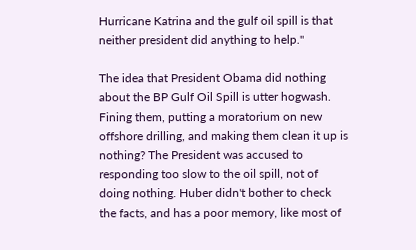Hurricane Katrina and the gulf oil spill is that neither president did anything to help."

The idea that President Obama did nothing about the BP Gulf Oil Spill is utter hogwash. Fining them, putting a moratorium on new offshore drilling, and making them clean it up is nothing? The President was accused to responding too slow to the oil spill, not of doing nothing. Huber didn't bother to check the facts, and has a poor memory, like most of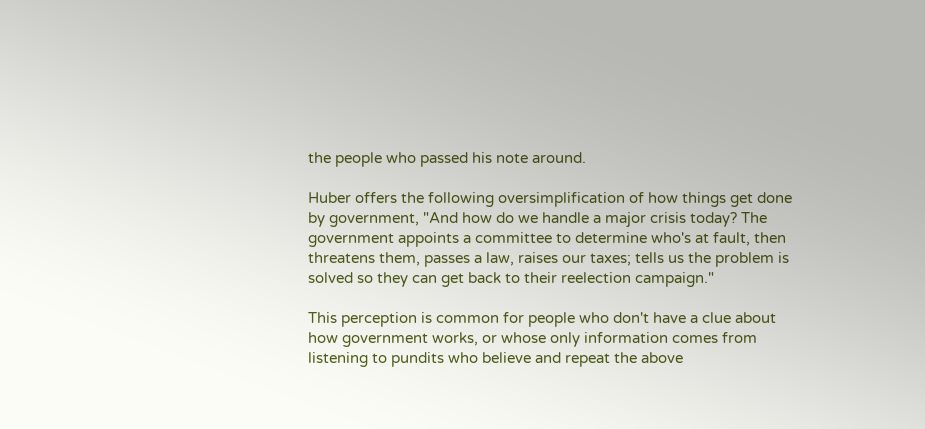the people who passed his note around.

Huber offers the following oversimplification of how things get done by government, "And how do we handle a major crisis today? The government appoints a committee to determine who's at fault, then threatens them, passes a law, raises our taxes; tells us the problem is solved so they can get back to their reelection campaign."

This perception is common for people who don't have a clue about how government works, or whose only information comes from listening to pundits who believe and repeat the above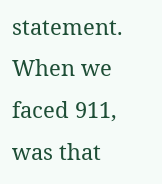statement. When we faced 911, was that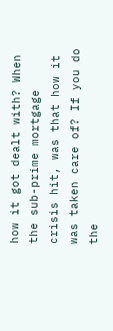how it got dealt with? When the sub-prime mortgage crisis hit, was that how it was taken care of? If you do the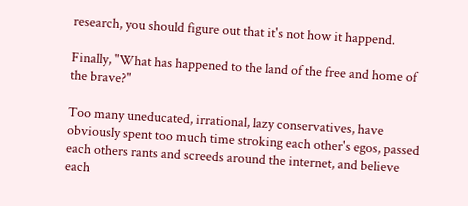research, you should figure out that it's not how it happend.

Finally, "What has happened to the land of the free and home of the brave?"

Too many uneducated, irrational, lazy conservatives, have obviously spent too much time stroking each other's egos, passed each others rants and screeds around the internet, and believe each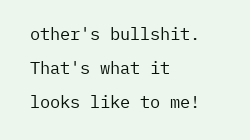other's bullshit. That's what it looks like to me!